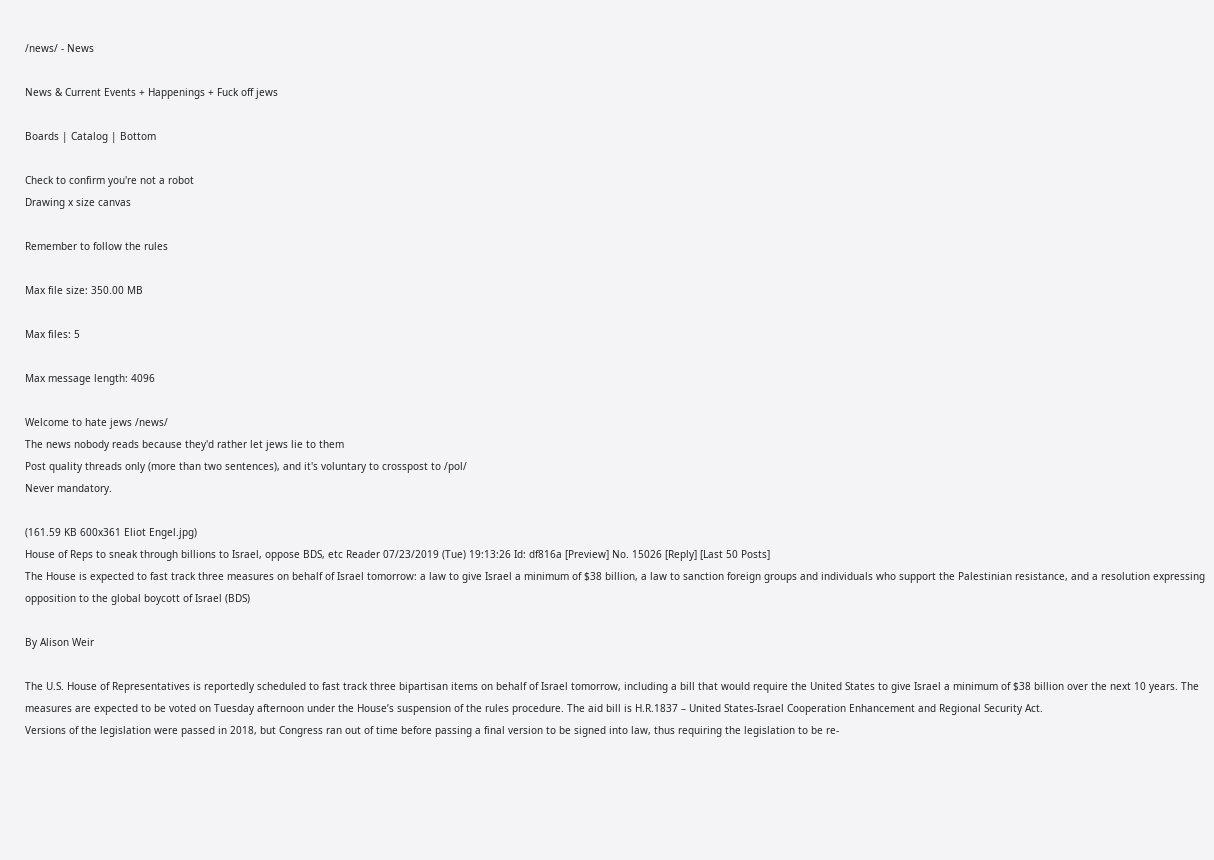/news/ - News

News & Current Events + Happenings + Fuck off jews

Boards | Catalog | Bottom

Check to confirm you're not a robot
Drawing x size canvas

Remember to follow the rules

Max file size: 350.00 MB

Max files: 5

Max message length: 4096

Welcome to hate jews /news/
The news nobody reads because they'd rather let jews lie to them
Post quality threads only (more than two sentences), and it's voluntary to crosspost to /pol/
Never mandatory.

(161.59 KB 600x361 Eliot Engel.jpg)
House of Reps to sneak through billions to Israel, oppose BDS, etc Reader 07/23/2019 (Tue) 19:13:26 Id: df816a [Preview] No. 15026 [Reply] [Last 50 Posts]
The House is expected to fast track three measures on behalf of Israel tomorrow: a law to give Israel a minimum of $38 billion, a law to sanction foreign groups and individuals who support the Palestinian resistance, and a resolution expressing opposition to the global boycott of Israel (BDS)

By Alison Weir

The U.S. House of Representatives is reportedly scheduled to fast track three bipartisan items on behalf of Israel tomorrow, including a bill that would require the United States to give Israel a minimum of $38 billion over the next 10 years. The measures are expected to be voted on Tuesday afternoon under the House’s suspension of the rules procedure. The aid bill is H.R.1837 – United States-Israel Cooperation Enhancement and Regional Security Act.
Versions of the legislation were passed in 2018, but Congress ran out of time before passing a final version to be signed into law, thus requiring the legislation to be re-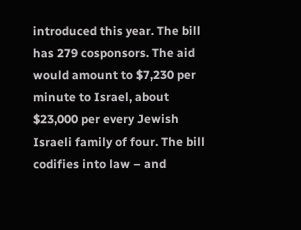introduced this year. The bill has 279 cosponsors. The aid would amount to $7,230 per minute to Israel, about $23,000 per every Jewish Israeli family of four. The bill codifies into law – and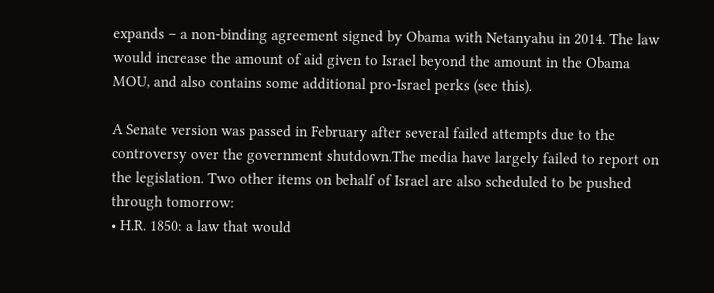expands – a non-binding agreement signed by Obama with Netanyahu in 2014. The law would increase the amount of aid given to Israel beyond the amount in the Obama MOU, and also contains some additional pro-Israel perks (see this).

A Senate version was passed in February after several failed attempts due to the controversy over the government shutdown.The media have largely failed to report on the legislation. Two other items on behalf of Israel are also scheduled to be pushed through tomorrow:
• H.R. 1850: a law that would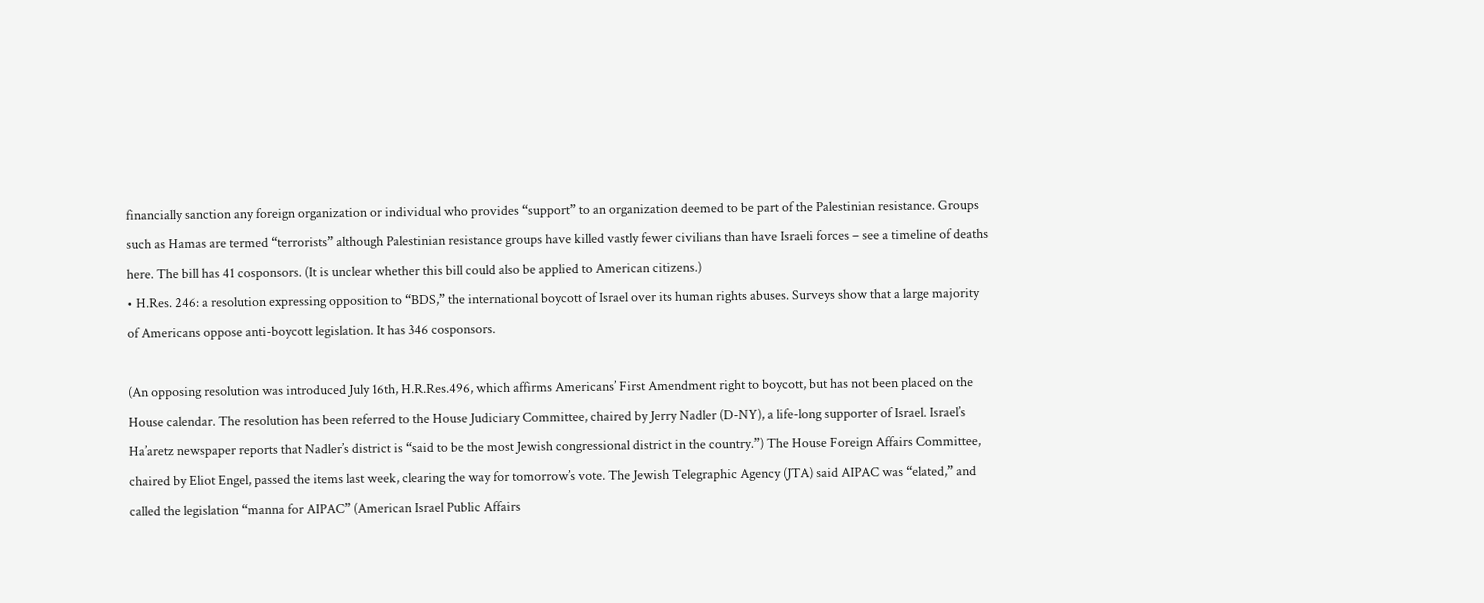financially sanction any foreign organization or individual who provides “support” to an organization deemed to be part of the Palestinian resistance. Groups such as Hamas are termed “terrorists” although Palestinian resistance groups have killed vastly fewer civilians than have Israeli forces – see a timeline of deaths here. The bill has 41 cosponsors. (It is unclear whether this bill could also be applied to American citizens.)
• H.Res. 246: a resolution expressing opposition to “BDS,” the international boycott of Israel over its human rights abuses. Surveys show that a large majority of Americans oppose anti-boycott legislation. It has 346 cosponsors.

(An opposing resolution was introduced July 16th, H.R.Res.496, which affirms Americans’ First Amendment right to boycott, but has not been placed on the House calendar. The resolution has been referred to the House Judiciary Committee, chaired by Jerry Nadler (D-NY), a life-long supporter of Israel. Israel’s Ha’aretz newspaper reports that Nadler’s district is “said to be the most Jewish congressional district in the country.”) The House Foreign Affairs Committee, chaired by Eliot Engel, passed the items last week, clearing the way for tomorrow’s vote. The Jewish Telegraphic Agency (JTA) said AIPAC was “elated,” and called the legislation “manna for AIPAC” (American Israel Public Affairs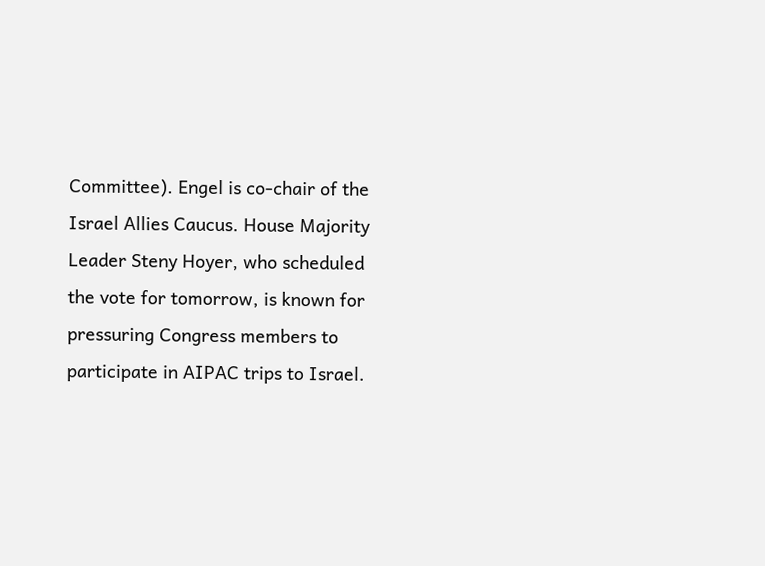Committee). Engel is co-chair of the Israel Allies Caucus. House Majority Leader Steny Hoyer, who scheduled the vote for tomorrow, is known for pressuring Congress members to participate in AIPAC trips to Israel.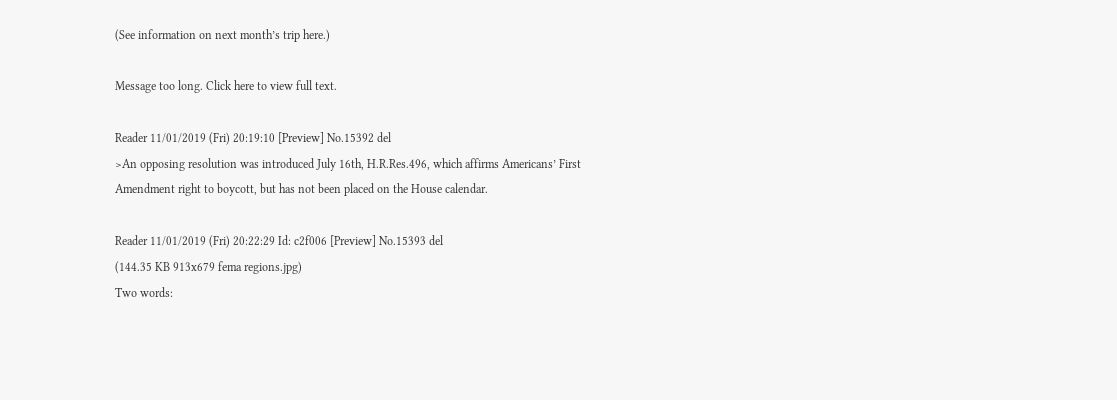(See information on next month’s trip here.)

Message too long. Click here to view full text.

Reader 11/01/2019 (Fri) 20:19:10 [Preview] No.15392 del
>An opposing resolution was introduced July 16th, H.R.Res.496, which affirms Americans’ First Amendment right to boycott, but has not been placed on the House calendar.

Reader 11/01/2019 (Fri) 20:22:29 Id: c2f006 [Preview] No.15393 del
(144.35 KB 913x679 fema regions.jpg)
Two words: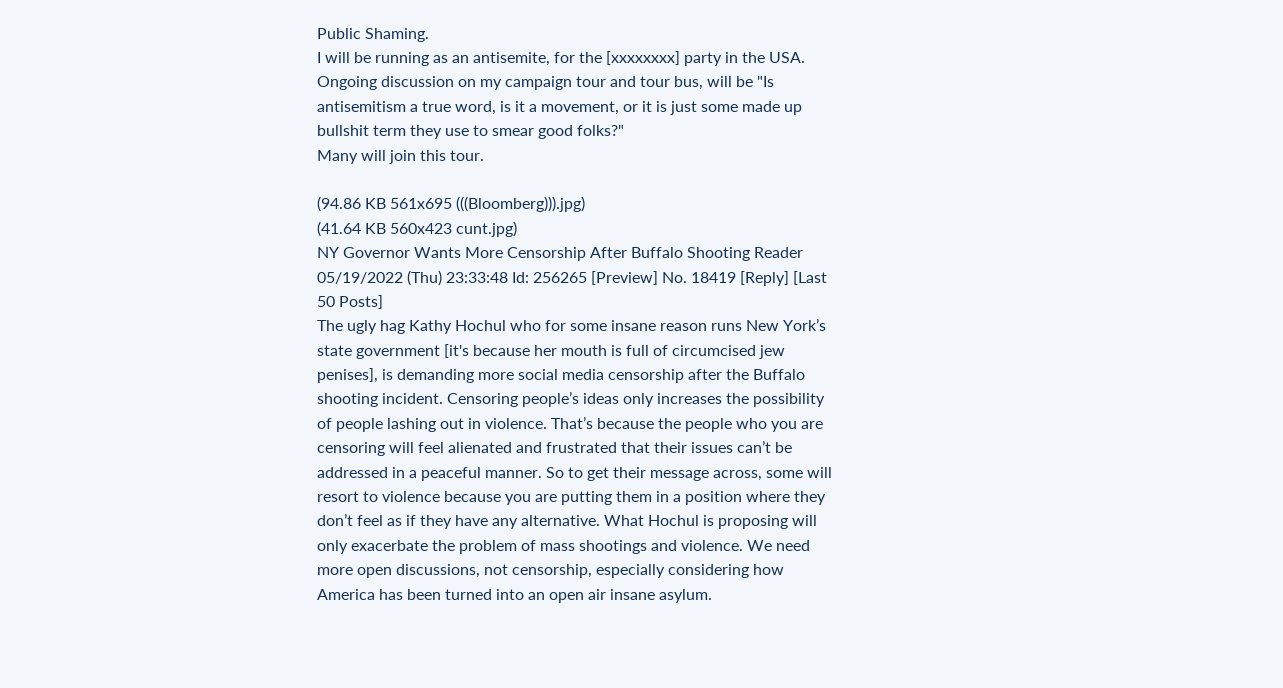Public Shaming.
I will be running as an antisemite, for the [xxxxxxxx] party in the USA. Ongoing discussion on my campaign tour and tour bus, will be "Is antisemitism a true word, is it a movement, or it is just some made up bullshit term they use to smear good folks?"
Many will join this tour.

(94.86 KB 561x695 (((Bloomberg))).jpg)
(41.64 KB 560x423 cunt.jpg)
NY Governor Wants More Censorship After Buffalo Shooting Reader 05/19/2022 (Thu) 23:33:48 Id: 256265 [Preview] No. 18419 [Reply] [Last 50 Posts]
The ugly hag Kathy Hochul who for some insane reason runs New York’s state government [it's because her mouth is full of circumcised jew penises], is demanding more social media censorship after the Buffalo shooting incident. Censoring people’s ideas only increases the possibility of people lashing out in violence. That’s because the people who you are censoring will feel alienated and frustrated that their issues can’t be addressed in a peaceful manner. So to get their message across, some will resort to violence because you are putting them in a position where they don’t feel as if they have any alternative. What Hochul is proposing will only exacerbate the problem of mass shootings and violence. We need more open discussions, not censorship, especially considering how America has been turned into an open air insane asylum.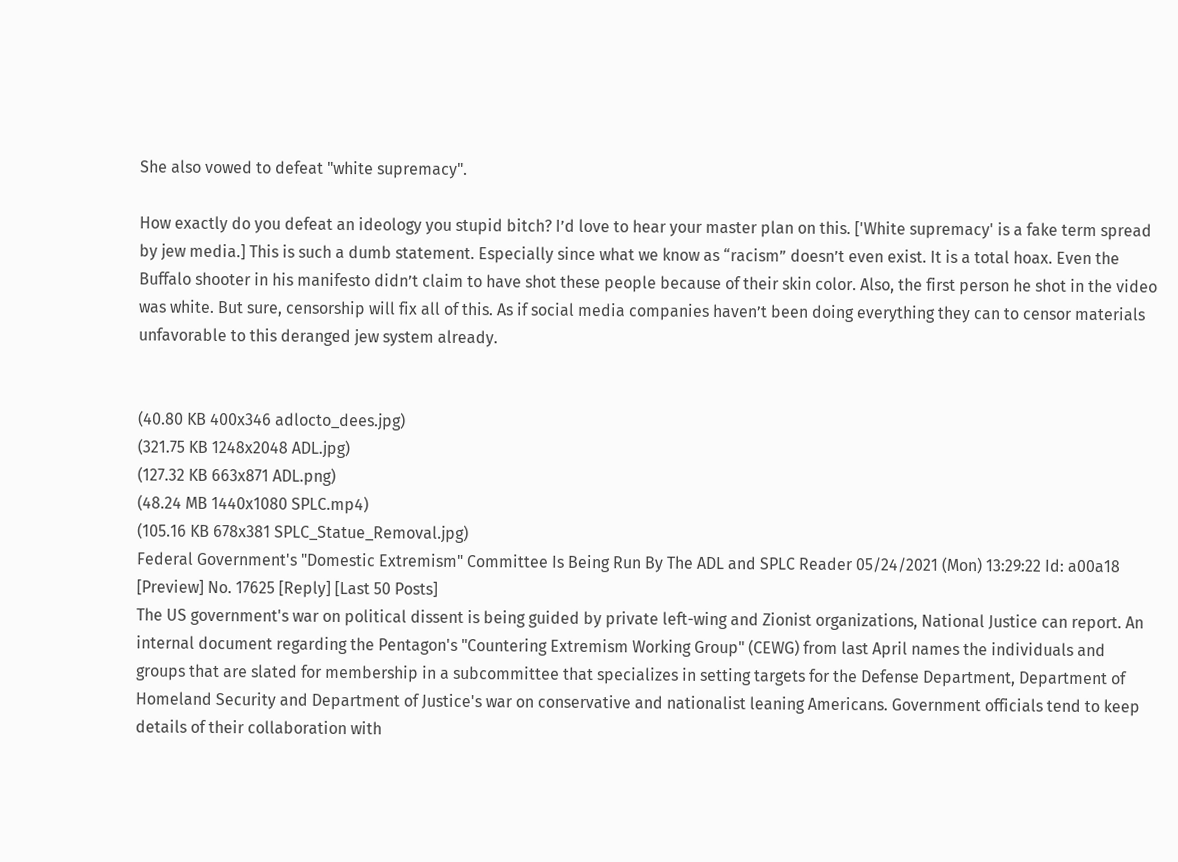She also vowed to defeat "white supremacy".

How exactly do you defeat an ideology you stupid bitch? I’d love to hear your master plan on this. ['White supremacy' is a fake term spread by jew media.] This is such a dumb statement. Especially since what we know as “racism” doesn’t even exist. It is a total hoax. Even the Buffalo shooter in his manifesto didn’t claim to have shot these people because of their skin color. Also, the first person he shot in the video was white. But sure, censorship will fix all of this. As if social media companies haven’t been doing everything they can to censor materials unfavorable to this deranged jew system already.


(40.80 KB 400x346 adlocto_dees.jpg)
(321.75 KB 1248x2048 ADL.jpg)
(127.32 KB 663x871 ADL.png)
(48.24 MB 1440x1080 SPLC.mp4)
(105.16 KB 678x381 SPLC_Statue_Removal.jpg)
Federal Government's "Domestic Extremism" Committee Is Being Run By The ADL and SPLC Reader 05/24/2021 (Mon) 13:29:22 Id: a00a18 [Preview] No. 17625 [Reply] [Last 50 Posts]
The US government's war on political dissent is being guided by private left-wing and Zionist organizations, National Justice can report. An internal document regarding the Pentagon's "Countering Extremism Working Group" (CEWG) from last April names the individuals and groups that are slated for membership in a subcommittee that specializes in setting targets for the Defense Department, Department of Homeland Security and Department of Justice's war on conservative and nationalist leaning Americans. Government officials tend to keep details of their collaboration with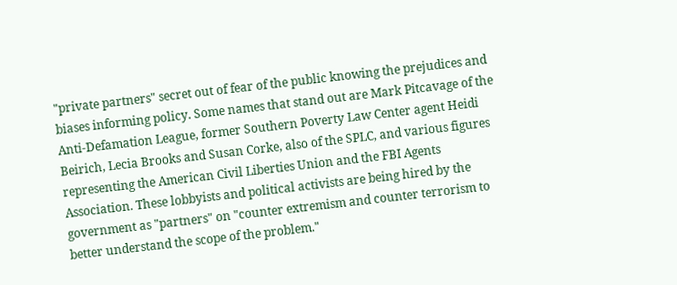"private partners" secret out of fear of the public knowing the prejudices and biases informing policy. Some names that stand out are Mark Pitcavage of the Anti-Defamation League, former Southern Poverty Law Center agent Heidi Beirich, Lecia Brooks and Susan Corke, also of the SPLC, and various figures representing the American Civil Liberties Union and the FBI Agents Association. These lobbyists and political activists are being hired by the government as "partners" on "counter extremism and counter terrorism to better understand the scope of the problem."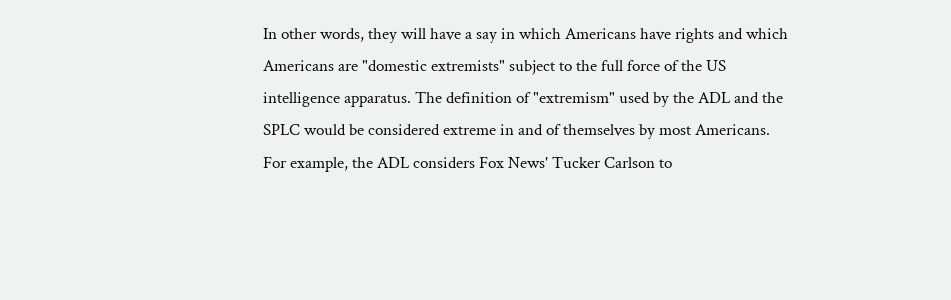In other words, they will have a say in which Americans have rights and which Americans are "domestic extremists" subject to the full force of the US intelligence apparatus. The definition of "extremism" used by the ADL and the SPLC would be considered extreme in and of themselves by most Americans. For example, the ADL considers Fox News' Tucker Carlson to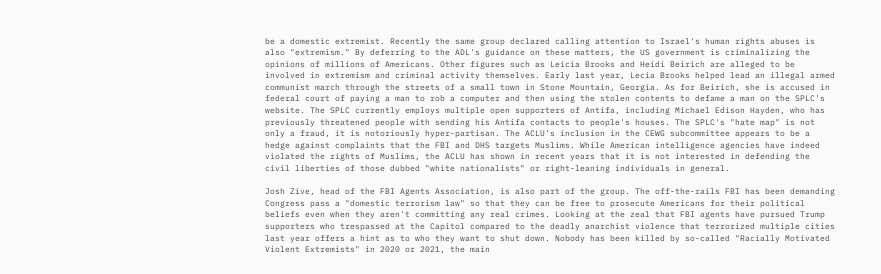be a domestic extremist. Recently the same group declared calling attention to Israel's human rights abuses is also "extremism." By deferring to the ADL's guidance on these matters, the US government is criminalizing the opinions of millions of Americans. Other figures such as Leicia Brooks and Heidi Beirich are alleged to be involved in extremism and criminal activity themselves. Early last year, Lecia Brooks helped lead an illegal armed communist march through the streets of a small town in Stone Mountain, Georgia. As for Beirich, she is accused in federal court of paying a man to rob a computer and then using the stolen contents to defame a man on the SPLC's website. The SPLC currently employs multiple open supporters of Antifa, including Michael Edison Hayden, who has previously threatened people with sending his Antifa contacts to people's houses. The SPLC's "hate map" is not only a fraud, it is notoriously hyper-partisan. The ACLU's inclusion in the CEWG subcommittee appears to be a hedge against complaints that the FBI and DHS targets Muslims. While American intelligence agencies have indeed violated the rights of Muslims, the ACLU has shown in recent years that it is not interested in defending the civil liberties of those dubbed "white nationalists" or right-leaning individuals in general.

Josh Zive, head of the FBI Agents Association, is also part of the group. The off-the-rails FBI has been demanding Congress pass a "domestic terrorism law" so that they can be free to prosecute Americans for their political beliefs even when they aren't committing any real crimes. Looking at the zeal that FBI agents have pursued Trump supporters who trespassed at the Capitol compared to the deadly anarchist violence that terrorized multiple cities last year offers a hint as to who they want to shut down. Nobody has been killed by so-called "Racially Motivated Violent Extremists" in 2020 or 2021, the main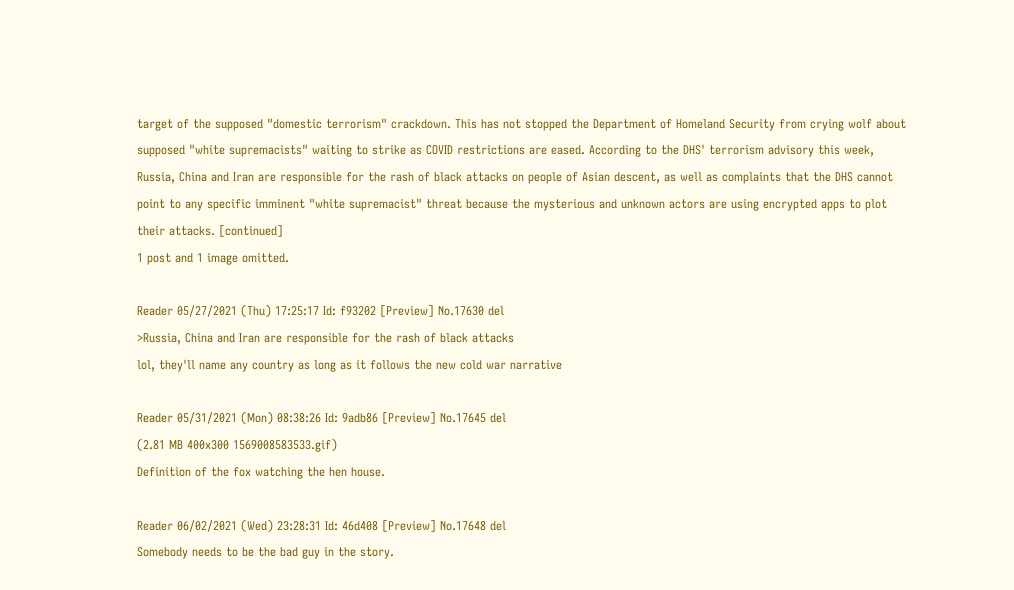target of the supposed "domestic terrorism" crackdown. This has not stopped the Department of Homeland Security from crying wolf about supposed "white supremacists" waiting to strike as COVID restrictions are eased. According to the DHS' terrorism advisory this week, Russia, China and Iran are responsible for the rash of black attacks on people of Asian descent, as well as complaints that the DHS cannot point to any specific imminent "white supremacist" threat because the mysterious and unknown actors are using encrypted apps to plot their attacks. [continued]
1 post and 1 image omitted.

Reader 05/27/2021 (Thu) 17:25:17 Id: f93202 [Preview] No.17630 del
>Russia, China and Iran are responsible for the rash of black attacks
lol, they'll name any country as long as it follows the new cold war narrative

Reader 05/31/2021 (Mon) 08:38:26 Id: 9adb86 [Preview] No.17645 del
(2.81 MB 400x300 1569008583533.gif)
Definition of the fox watching the hen house.

Reader 06/02/2021 (Wed) 23:28:31 Id: 46d408 [Preview] No.17648 del
Somebody needs to be the bad guy in the story.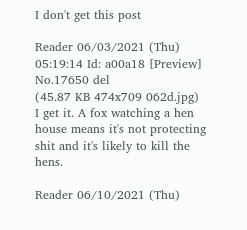I don't get this post

Reader 06/03/2021 (Thu) 05:19:14 Id: a00a18 [Preview] No.17650 del
(45.87 KB 474x709 062d.jpg)
I get it. A fox watching a hen house means it's not protecting shit and it's likely to kill the hens.

Reader 06/10/2021 (Thu)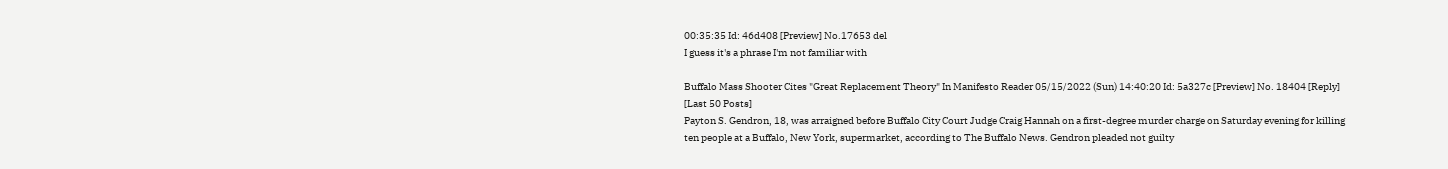00:35:35 Id: 46d408 [Preview] No.17653 del
I guess it's a phrase I'm not familiar with

Buffalo Mass Shooter Cites "Great Replacement Theory" In Manifesto Reader 05/15/2022 (Sun) 14:40:20 Id: 5a327c [Preview] No. 18404 [Reply] [Last 50 Posts]
Payton S. Gendron, 18, was arraigned before Buffalo City Court Judge Craig Hannah on a first-degree murder charge on Saturday evening for killing ten people at a Buffalo, New York, supermarket, according to The Buffalo News. Gendron pleaded not guilty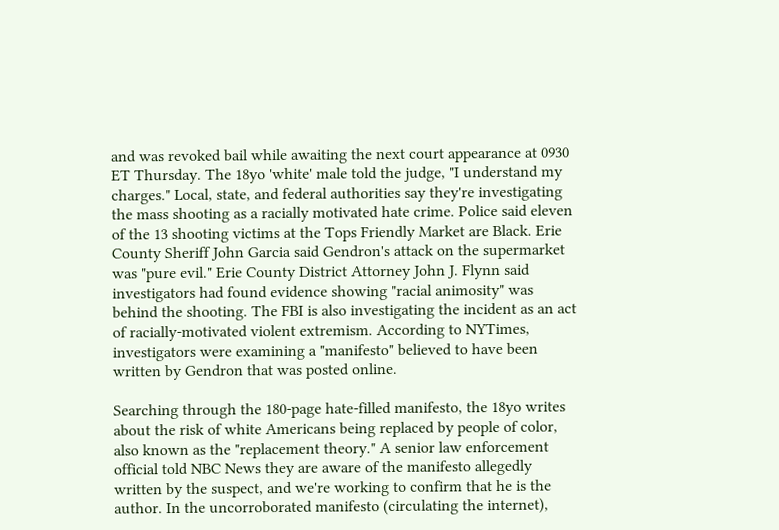and was revoked bail while awaiting the next court appearance at 0930 ET Thursday. The 18yo 'white' male told the judge, "I understand my charges." Local, state, and federal authorities say they're investigating the mass shooting as a racially motivated hate crime. Police said eleven of the 13 shooting victims at the Tops Friendly Market are Black. Erie County Sheriff John Garcia said Gendron's attack on the supermarket was "pure evil." Erie County District Attorney John J. Flynn said investigators had found evidence showing "racial animosity" was behind the shooting. The FBI is also investigating the incident as an act of racially-motivated violent extremism. According to NYTimes, investigators were examining a "manifesto" believed to have been written by Gendron that was posted online.

Searching through the 180-page hate-filled manifesto, the 18yo writes about the risk of white Americans being replaced by people of color, also known as the "replacement theory." A senior law enforcement official told NBC News they are aware of the manifesto allegedly written by the suspect, and we're working to confirm that he is the author. In the uncorroborated manifesto (circulating the internet),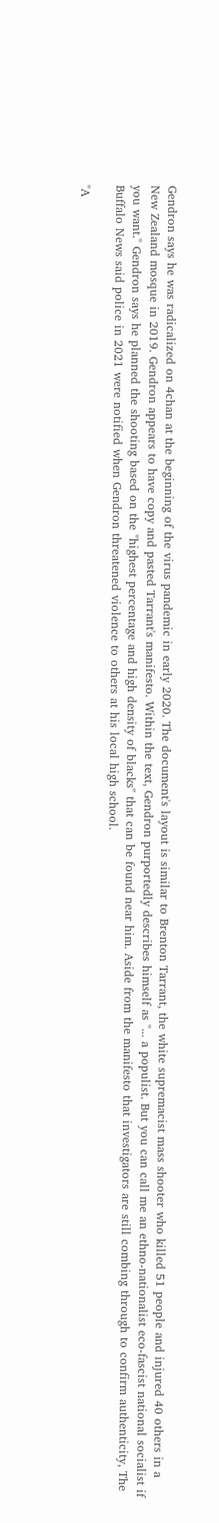Gendron says he was radicalized on 4chan at the beginning of the virus pandemic in early 2020. The document's layout is similar to Brenton Tarrant, the white supremacist mass shooter who killed 51 people and injured 40 others in a New Zealand mosque in 2019. Gendron appears to have copy and pasted Tarrant's manifesto. Within the text, Gendron purportedly describes himself as "... a populist. But you can call me an ethno-nationalist eco-fascist national socialist if you want." Gendron says he planned the shooting based on the "highest percentage and high density of blacks" that can be found near him. Aside from the manifesto that investigators are still combing through to confirm authenticity, The Buffalo News said police in 2021 were notified when Gendron threatened violence to others at his local high school.

"A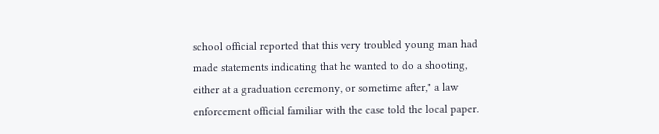school official reported that this very troubled young man had made statements indicating that he wanted to do a shooting, either at a graduation ceremony, or sometime after," a law enforcement official familiar with the case told the local paper.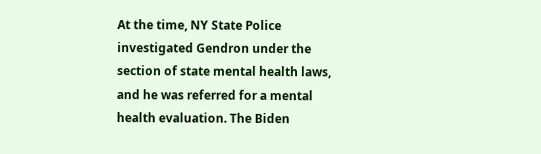At the time, NY State Police investigated Gendron under the section of state mental health laws, and he was referred for a mental health evaluation. The Biden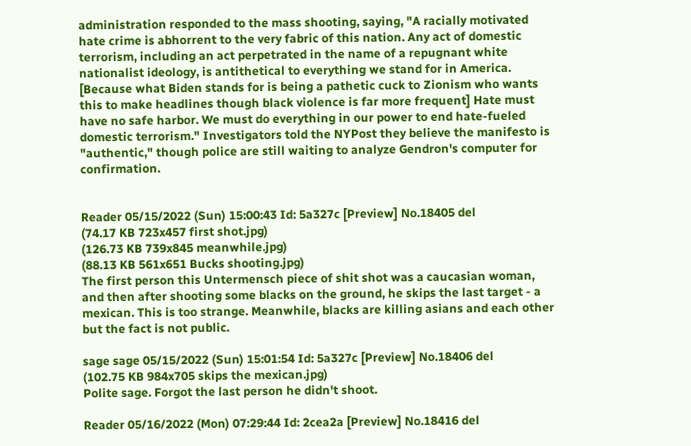administration responded to the mass shooting, saying, "A racially motivated hate crime is abhorrent to the very fabric of this nation. Any act of domestic terrorism, including an act perpetrated in the name of a repugnant white nationalist ideology, is antithetical to everything we stand for in America. [Because what Biden stands for is being a pathetic cuck to Zionism who wants this to make headlines though black violence is far more frequent] Hate must have no safe harbor. We must do everything in our power to end hate-fueled domestic terrorism." Investigators told the NYPost they believe the manifesto is "authentic," though police are still waiting to analyze Gendron's computer for confirmation.


Reader 05/15/2022 (Sun) 15:00:43 Id: 5a327c [Preview] No.18405 del
(74.17 KB 723x457 first shot.jpg)
(126.73 KB 739x845 meanwhile.jpg)
(88.13 KB 561x651 Bucks shooting.jpg)
The first person this Untermensch piece of shit shot was a caucasian woman, and then after shooting some blacks on the ground, he skips the last target - a mexican. This is too strange. Meanwhile, blacks are killing asians and each other but the fact is not public.

sage sage 05/15/2022 (Sun) 15:01:54 Id: 5a327c [Preview] No.18406 del
(102.75 KB 984x705 skips the mexican.jpg)
Polite sage. Forgot the last person he didn't shoot.

Reader 05/16/2022 (Mon) 07:29:44 Id: 2cea2a [Preview] No.18416 del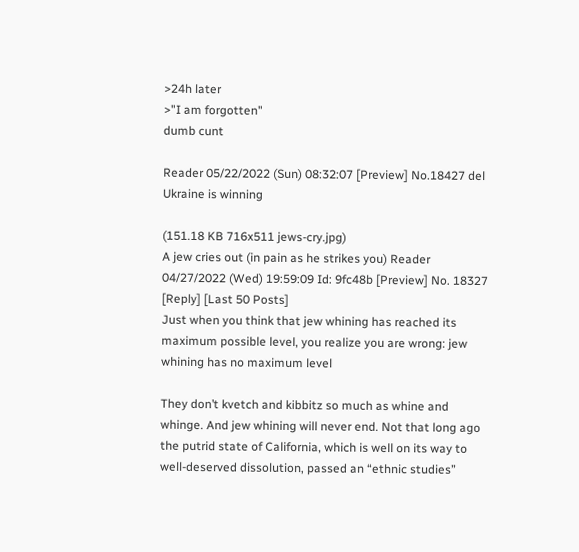>24h later
>"I am forgotten"
dumb cunt

Reader 05/22/2022 (Sun) 08:32:07 [Preview] No.18427 del
Ukraine is winning

(151.18 KB 716x511 jews-cry.jpg)
A jew cries out (in pain as he strikes you) Reader 04/27/2022 (Wed) 19:59:09 Id: 9fc48b [Preview] No. 18327 [Reply] [Last 50 Posts]
Just when you think that jew whining has reached its maximum possible level, you realize you are wrong: jew whining has no maximum level

They don’t kvetch and kibbitz so much as whine and whinge. And jew whining will never end. Not that long ago the putrid state of California, which is well on its way to well-deserved dissolution, passed an “ethnic studies”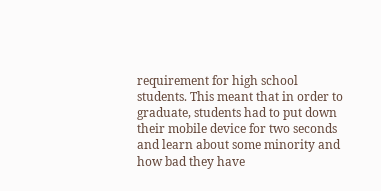requirement for high school students. This meant that in order to graduate, students had to put down their mobile device for two seconds and learn about some minority and how bad they have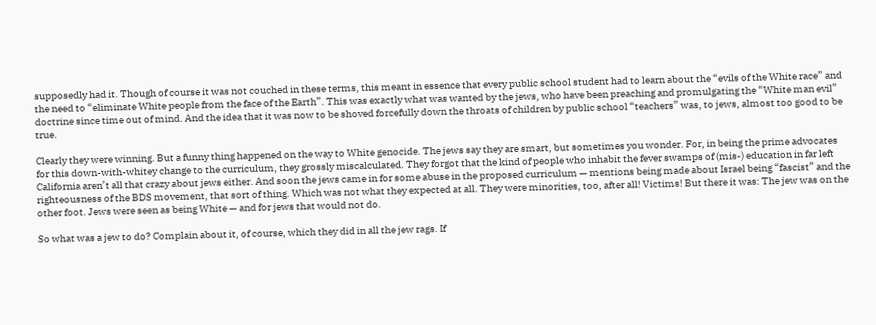supposedly had it. Though of course it was not couched in these terms, this meant in essence that every public school student had to learn about the “evils of the White race” and the need to “eliminate White people from the face of the Earth”. This was exactly what was wanted by the jews, who have been preaching and promulgating the “White man evil” doctrine since time out of mind. And the idea that it was now to be shoved forcefully down the throats of children by public school “teachers” was, to jews, almost too good to be true.

Clearly they were winning. But a funny thing happened on the way to White genocide. The jews say they are smart, but sometimes you wonder. For, in being the prime advocates for this down-with-whitey change to the curriculum, they grossly miscalculated. They forgot that the kind of people who inhabit the fever swamps of (mis-) education in far left California aren’t all that crazy about jews either. And soon the jews came in for some abuse in the proposed curriculum — mentions being made about Israel being “fascist” and the righteousness of the BDS movement, that sort of thing. Which was not what they expected at all. They were minorities, too, after all! Victims! But there it was: The jew was on the other foot. Jews were seen as being White — and for jews that would not do.

So what was a jew to do? Complain about it, of course, which they did in all the jew rags. If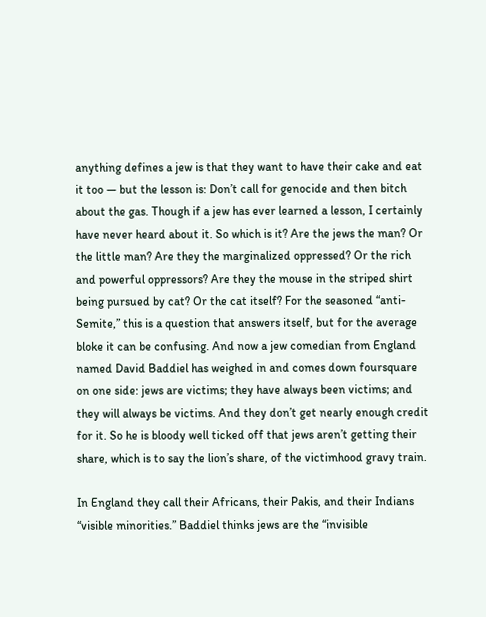anything defines a jew is that they want to have their cake and eat it too — but the lesson is: Don’t call for genocide and then bitch about the gas. Though if a jew has ever learned a lesson, I certainly have never heard about it. So which is it? Are the jews the man? Or the little man? Are they the marginalized oppressed? Or the rich and powerful oppressors? Are they the mouse in the striped shirt being pursued by cat? Or the cat itself? For the seasoned “anti-Semite,” this is a question that answers itself, but for the average bloke it can be confusing. And now a jew comedian from England named David Baddiel has weighed in and comes down foursquare on one side: jews are victims; they have always been victims; and they will always be victims. And they don’t get nearly enough credit for it. So he is bloody well ticked off that jews aren’t getting their share, which is to say the lion’s share, of the victimhood gravy train.

In England they call their Africans, their Pakis, and their Indians “visible minorities.” Baddiel thinks jews are the “invisible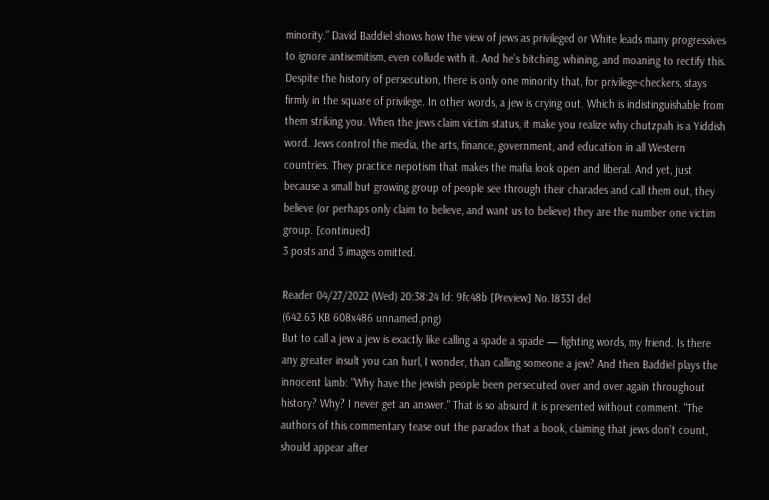minority.” David Baddiel shows how the view of jews as privileged or White leads many progressives to ignore antisemitism, even collude with it. And he’s bitching, whining, and moaning to rectify this. Despite the history of persecution, there is only one minority that, for privilege-checkers, stays firmly in the square of privilege. In other words, a jew is crying out. Which is indistinguishable from them striking you. When the jews claim victim status, it make you realize why chutzpah is a Yiddish word. Jews control the media, the arts, finance, government, and education in all Western countries. They practice nepotism that makes the mafia look open and liberal. And yet, just because a small but growing group of people see through their charades and call them out, they believe (or perhaps only claim to believe, and want us to believe) they are the number one victim group. [continued]
3 posts and 3 images omitted.

Reader 04/27/2022 (Wed) 20:38:24 Id: 9fc48b [Preview] No.18331 del
(642.63 KB 608x486 unnamed.png)
But to call a jew a jew is exactly like calling a spade a spade — fighting words, my friend. Is there any greater insult you can hurl, I wonder, than calling someone a jew? And then Baddiel plays the innocent lamb: "Why have the jewish people been persecuted over and over again throughout history? Why? I never get an answer." That is so absurd it is presented without comment. "The authors of this commentary tease out the paradox that a book, claiming that jews don’t count, should appear after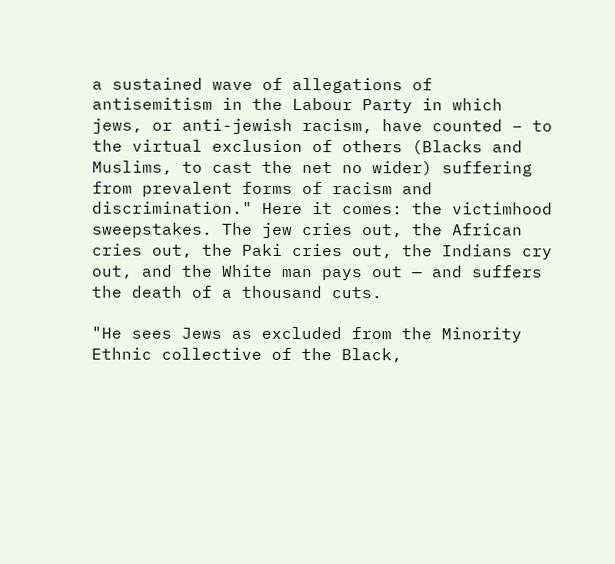a sustained wave of allegations of antisemitism in the Labour Party in which jews, or anti-jewish racism, have counted – to the virtual exclusion of others (Blacks and Muslims, to cast the net no wider) suffering from prevalent forms of racism and discrimination." Here it comes: the victimhood sweepstakes. The jew cries out, the African cries out, the Paki cries out, the Indians cry out, and the White man pays out — and suffers the death of a thousand cuts.

"He sees Jews as excluded from the Minority Ethnic collective of the Black,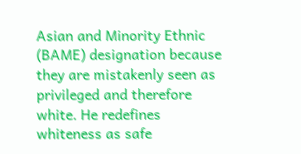Asian and Minority Ethnic (BAME) designation because they are mistakenly seen as privileged and therefore white. He redefines whiteness as safe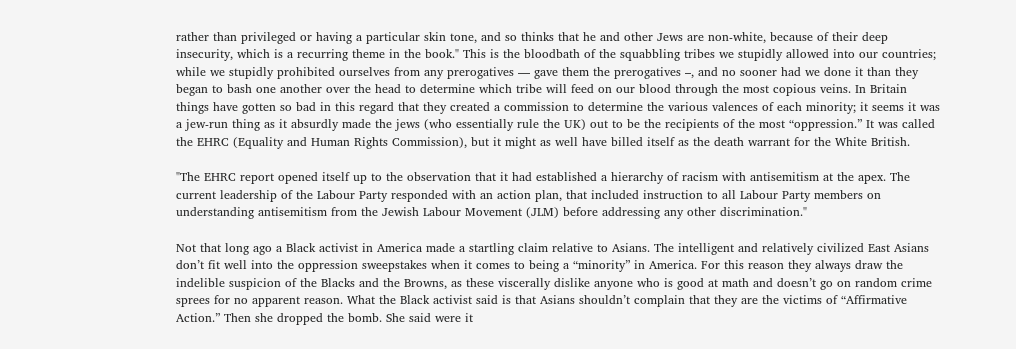rather than privileged or having a particular skin tone, and so thinks that he and other Jews are non-white, because of their deep insecurity, which is a recurring theme in the book." This is the bloodbath of the squabbling tribes we stupidly allowed into our countries; while we stupidly prohibited ourselves from any prerogatives — gave them the prerogatives –, and no sooner had we done it than they began to bash one another over the head to determine which tribe will feed on our blood through the most copious veins. In Britain things have gotten so bad in this regard that they created a commission to determine the various valences of each minority; it seems it was a jew-run thing as it absurdly made the jews (who essentially rule the UK) out to be the recipients of the most “oppression.” It was called the EHRC (Equality and Human Rights Commission), but it might as well have billed itself as the death warrant for the White British.

"The EHRC report opened itself up to the observation that it had established a hierarchy of racism with antisemitism at the apex. The current leadership of the Labour Party responded with an action plan, that included instruction to all Labour Party members on understanding antisemitism from the Jewish Labour Movement (JLM) before addressing any other discrimination."

Not that long ago a Black activist in America made a startling claim relative to Asians. The intelligent and relatively civilized East Asians don’t fit well into the oppression sweepstakes when it comes to being a “minority” in America. For this reason they always draw the indelible suspicion of the Blacks and the Browns, as these viscerally dislike anyone who is good at math and doesn’t go on random crime sprees for no apparent reason. What the Black activist said is that Asians shouldn’t complain that they are the victims of “Affirmative Action.” Then she dropped the bomb. She said were it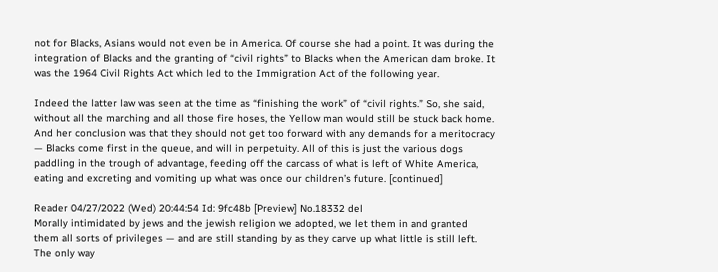not for Blacks, Asians would not even be in America. Of course she had a point. It was during the integration of Blacks and the granting of “civil rights” to Blacks when the American dam broke. It was the 1964 Civil Rights Act which led to the Immigration Act of the following year.

Indeed the latter law was seen at the time as “finishing the work” of “civil rights.” So, she said, without all the marching and all those fire hoses, the Yellow man would still be stuck back home. And her conclusion was that they should not get too forward with any demands for a meritocracy — Blacks come first in the queue, and will in perpetuity. All of this is just the various dogs paddling in the trough of advantage, feeding off the carcass of what is left of White America, eating and excreting and vomiting up what was once our children’s future. [continued]

Reader 04/27/2022 (Wed) 20:44:54 Id: 9fc48b [Preview] No.18332 del
Morally intimidated by jews and the jewish religion we adopted, we let them in and granted them all sorts of privileges — and are still standing by as they carve up what little is still left. The only way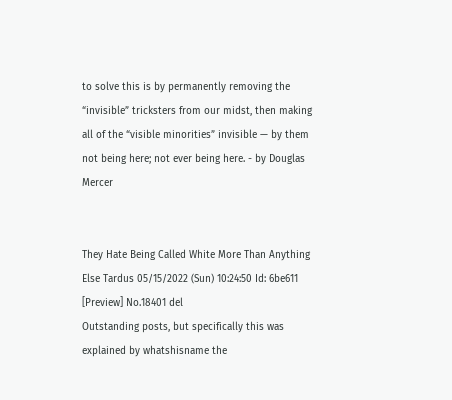to solve this is by permanently removing the “invisible” tricksters from our midst, then making all of the “visible minorities” invisible — by them not being here; not ever being here. - by Douglas Mercer


They Hate Being Called White More Than Anything Else Tardus 05/15/2022 (Sun) 10:24:50 Id: 6be611 [Preview] No.18401 del
Outstanding posts, but specifically this was explained by whatshisname the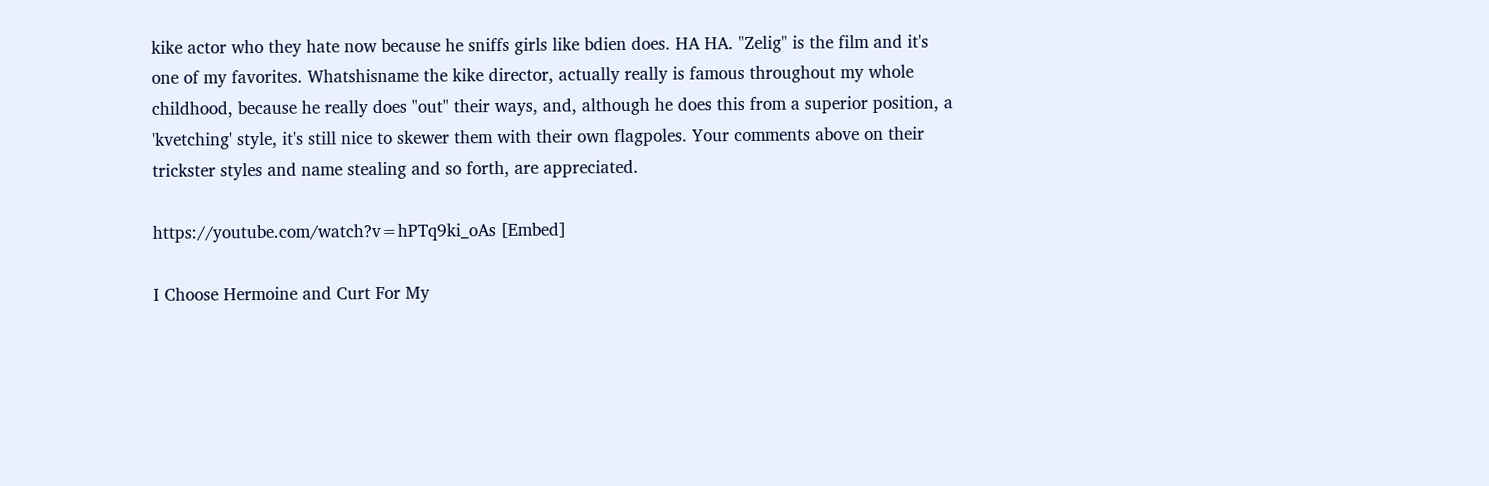kike actor who they hate now because he sniffs girls like bdien does. HA HA. "Zelig" is the film and it's one of my favorites. Whatshisname the kike director, actually really is famous throughout my whole childhood, because he really does "out" their ways, and, although he does this from a superior position, a 'kvetching' style, it's still nice to skewer them with their own flagpoles. Your comments above on their trickster styles and name stealing and so forth, are appreciated.

https://youtube.com/watch?v=hPTq9ki_oAs [Embed]

I Choose Hermoine and Curt For My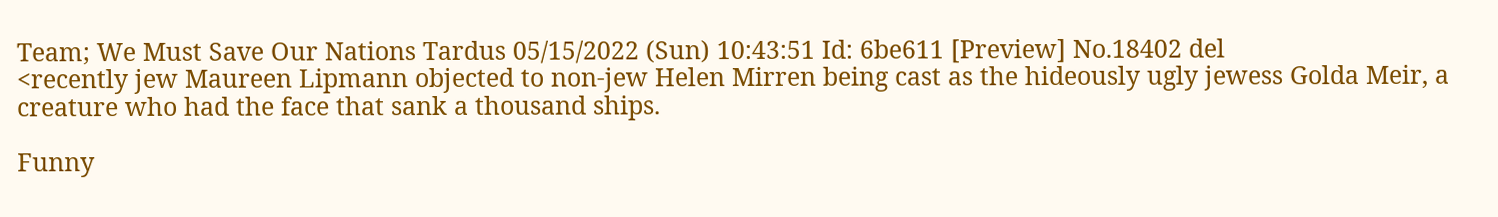Team; We Must Save Our Nations Tardus 05/15/2022 (Sun) 10:43:51 Id: 6be611 [Preview] No.18402 del
<recently jew Maureen Lipmann objected to non-jew Helen Mirren being cast as the hideously ugly jewess Golda Meir, a creature who had the face that sank a thousand ships.

Funny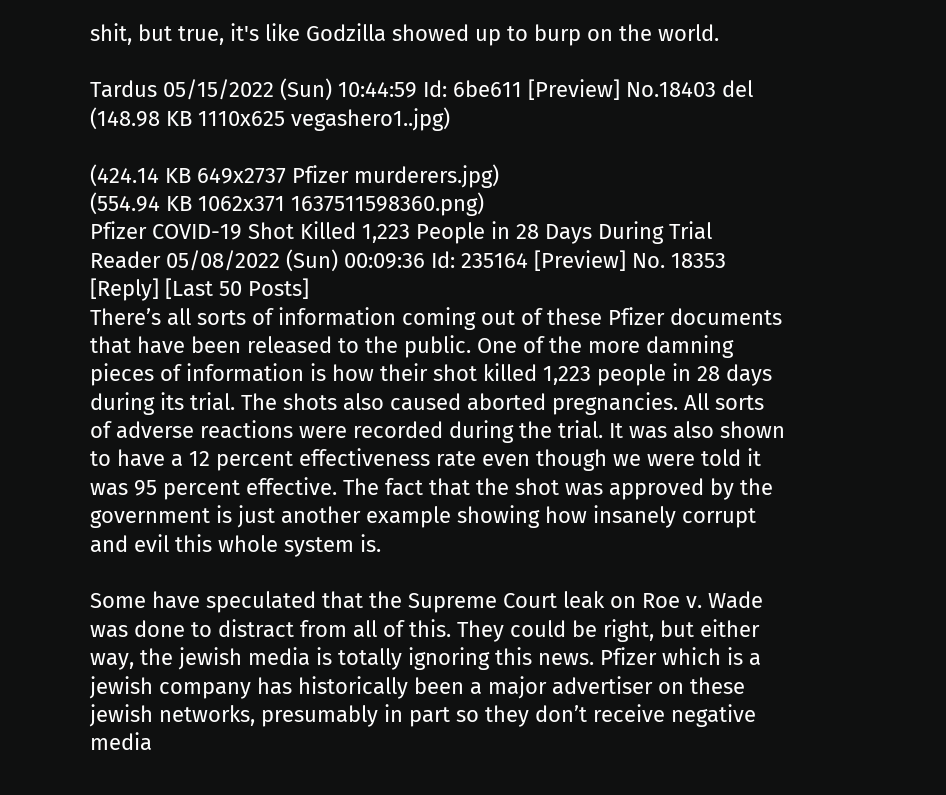shit, but true, it's like Godzilla showed up to burp on the world.

Tardus 05/15/2022 (Sun) 10:44:59 Id: 6be611 [Preview] No.18403 del
(148.98 KB 1110x625 vegashero1..jpg)

(424.14 KB 649x2737 Pfizer murderers.jpg)
(554.94 KB 1062x371 1637511598360.png)
Pfizer COVID-19 Shot Killed 1,223 People in 28 Days During Trial Reader 05/08/2022 (Sun) 00:09:36 Id: 235164 [Preview] No. 18353 [Reply] [Last 50 Posts]
There’s all sorts of information coming out of these Pfizer documents that have been released to the public. One of the more damning pieces of information is how their shot killed 1,223 people in 28 days during its trial. The shots also caused aborted pregnancies. All sorts of adverse reactions were recorded during the trial. It was also shown to have a 12 percent effectiveness rate even though we were told it was 95 percent effective. The fact that the shot was approved by the government is just another example showing how insanely corrupt and evil this whole system is.

Some have speculated that the Supreme Court leak on Roe v. Wade was done to distract from all of this. They could be right, but either way, the jewish media is totally ignoring this news. Pfizer which is a jewish company has historically been a major advertiser on these jewish networks, presumably in part so they don’t receive negative media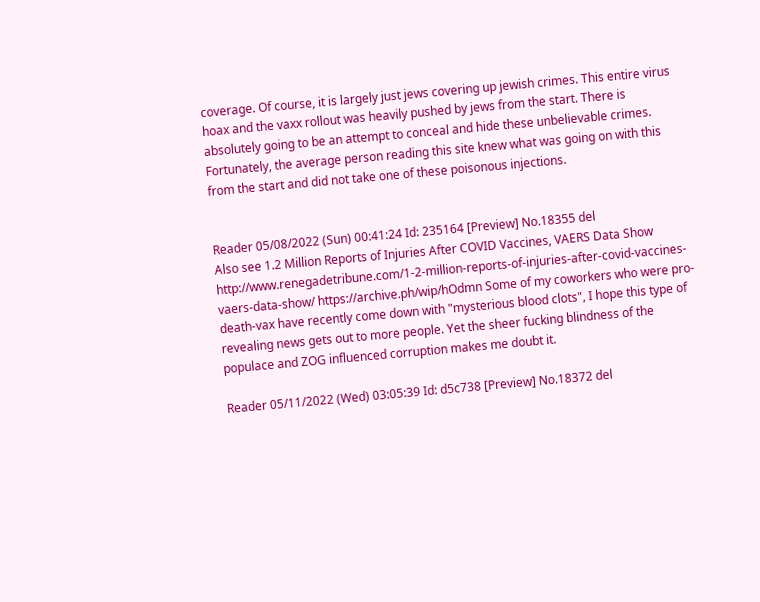coverage. Of course, it is largely just jews covering up jewish crimes. This entire virus hoax and the vaxx rollout was heavily pushed by jews from the start. There is absolutely going to be an attempt to conceal and hide these unbelievable crimes. Fortunately, the average person reading this site knew what was going on with this from the start and did not take one of these poisonous injections.


Reader 05/08/2022 (Sun) 00:41:24 Id: 235164 [Preview] No.18355 del
Also see 1.2 Million Reports of Injuries After COVID Vaccines, VAERS Data Show http://www.renegadetribune.com/1-2-million-reports-of-injuries-after-covid-vaccines-vaers-data-show/ https://archive.ph/wip/hOdmn Some of my coworkers who were pro-death-vax have recently come down with "mysterious blood clots", I hope this type of revealing news gets out to more people. Yet the sheer fucking blindness of the populace and ZOG influenced corruption makes me doubt it.

Reader 05/11/2022 (Wed) 03:05:39 Id: d5c738 [Preview] No.18372 del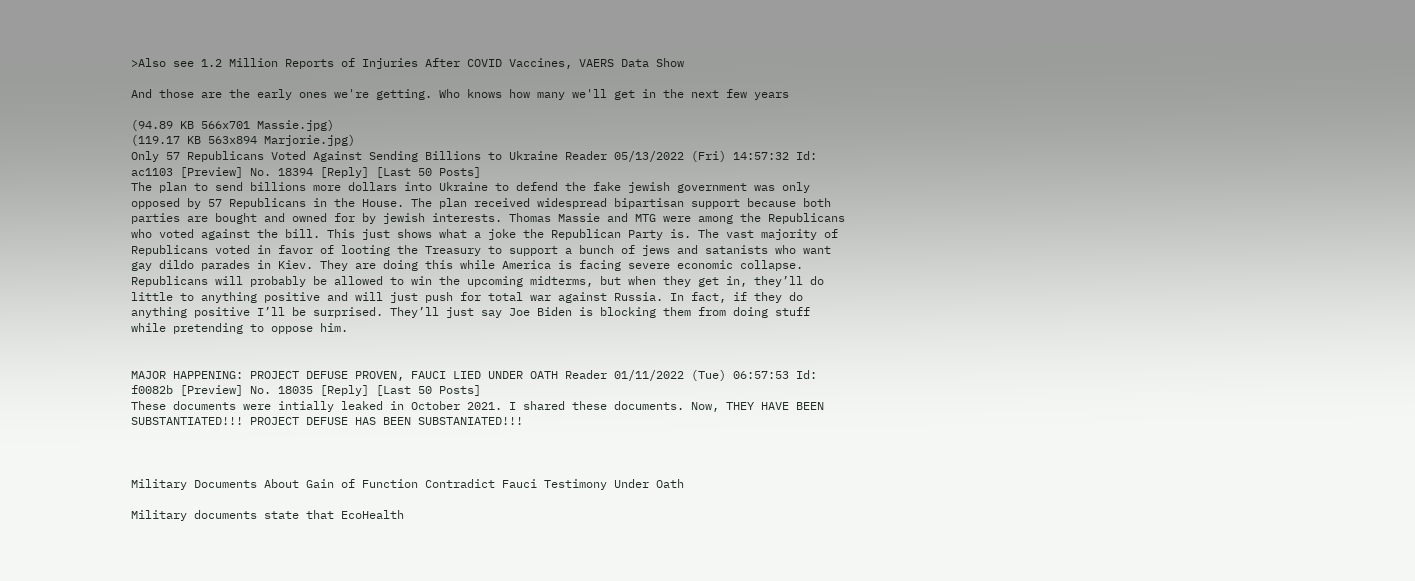>Also see 1.2 Million Reports of Injuries After COVID Vaccines, VAERS Data Show

And those are the early ones we're getting. Who knows how many we'll get in the next few years

(94.89 KB 566x701 Massie.jpg)
(119.17 KB 563x894 Marjorie.jpg)
Only 57 Republicans Voted Against Sending Billions to Ukraine Reader 05/13/2022 (Fri) 14:57:32 Id: ac1103 [Preview] No. 18394 [Reply] [Last 50 Posts]
The plan to send billions more dollars into Ukraine to defend the fake jewish government was only opposed by 57 Republicans in the House. The plan received widespread bipartisan support because both parties are bought and owned for by jewish interests. Thomas Massie and MTG were among the Republicans who voted against the bill. This just shows what a joke the Republican Party is. The vast majority of Republicans voted in favor of looting the Treasury to support a bunch of jews and satanists who want gay dildo parades in Kiev. They are doing this while America is facing severe economic collapse. Republicans will probably be allowed to win the upcoming midterms, but when they get in, they’ll do little to anything positive and will just push for total war against Russia. In fact, if they do anything positive I’ll be surprised. They’ll just say Joe Biden is blocking them from doing stuff while pretending to oppose him.


MAJOR HAPPENING: PROJECT DEFUSE PROVEN, FAUCI LIED UNDER OATH Reader 01/11/2022 (Tue) 06:57:53 Id: f0082b [Preview] No. 18035 [Reply] [Last 50 Posts]
These documents were intially leaked in October 2021. I shared these documents. Now, THEY HAVE BEEN SUBSTANTIATED!!! PROJECT DEFUSE HAS BEEN SUBSTANIATED!!!



Military Documents About Gain of Function Contradict Fauci Testimony Under Oath

Military documents state that EcoHealth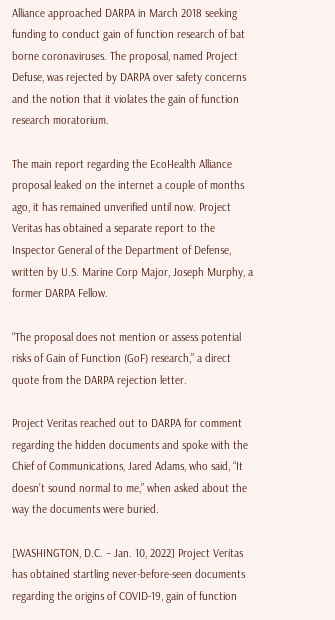Alliance approached DARPA in March 2018 seeking funding to conduct gain of function research of bat borne coronaviruses. The proposal, named Project Defuse, was rejected by DARPA over safety concerns and the notion that it violates the gain of function research moratorium.

The main report regarding the EcoHealth Alliance proposal leaked on the internet a couple of months ago, it has remained unverified until now. Project Veritas has obtained a separate report to the Inspector General of the Department of Defense, written by U.S. Marine Corp Major, Joseph Murphy, a former DARPA Fellow.

“The proposal does not mention or assess potential risks of Gain of Function (GoF) research,” a direct quote from the DARPA rejection letter.

Project Veritas reached out to DARPA for comment regarding the hidden documents and spoke with the Chief of Communications, Jared Adams, who said, “It doesn’t sound normal to me,” when asked about the way the documents were buried.

[WASHINGTON, D.C. – Jan. 10, 2022] Project Veritas has obtained startling never-before-seen documents regarding the origins of COVID-19, gain of function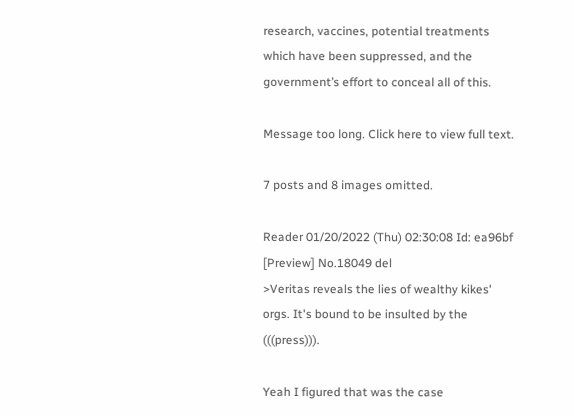research, vaccines, potential treatments which have been suppressed, and the government’s effort to conceal all of this.

Message too long. Click here to view full text.

7 posts and 8 images omitted.

Reader 01/20/2022 (Thu) 02:30:08 Id: ea96bf [Preview] No.18049 del
>Veritas reveals the lies of wealthy kikes' orgs. It's bound to be insulted by the (((press))).

Yeah I figured that was the case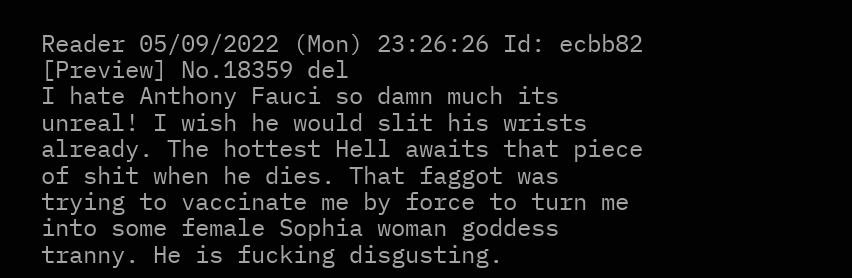Reader 05/09/2022 (Mon) 23:26:26 Id: ecbb82 [Preview] No.18359 del
I hate Anthony Fauci so damn much its unreal! I wish he would slit his wrists already. The hottest Hell awaits that piece of shit when he dies. That faggot was trying to vaccinate me by force to turn me into some female Sophia woman goddess tranny. He is fucking disgusting.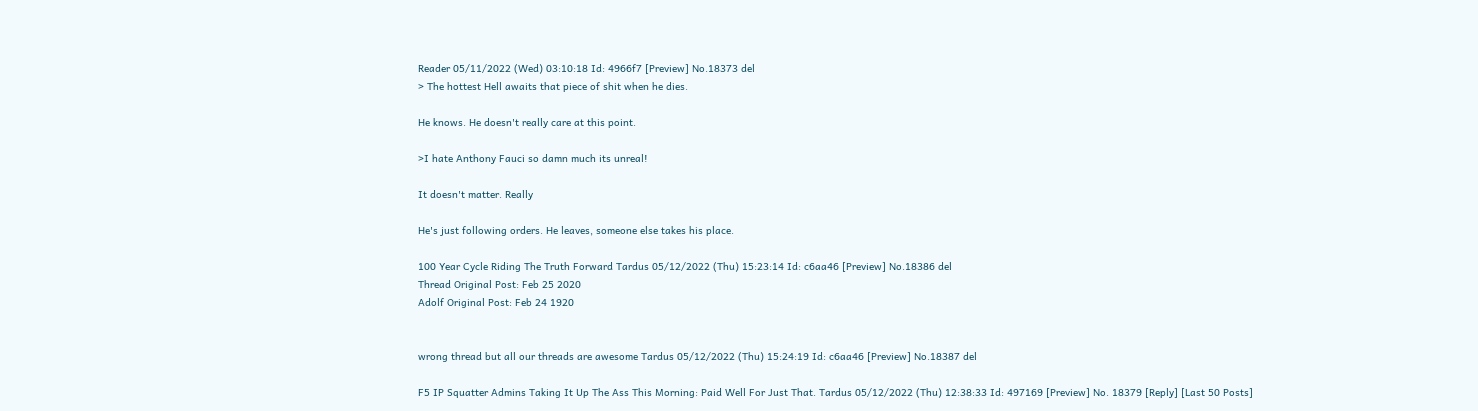Reader 05/11/2022 (Wed) 03:10:18 Id: 4966f7 [Preview] No.18373 del
> The hottest Hell awaits that piece of shit when he dies.

He knows. He doesn't really care at this point.

>I hate Anthony Fauci so damn much its unreal!

It doesn't matter. Really

He's just following orders. He leaves, someone else takes his place.

100 Year Cycle Riding The Truth Forward Tardus 05/12/2022 (Thu) 15:23:14 Id: c6aa46 [Preview] No.18386 del
Thread Original Post: Feb 25 2020
Adolf Original Post: Feb 24 1920


wrong thread but all our threads are awesome Tardus 05/12/2022 (Thu) 15:24:19 Id: c6aa46 [Preview] No.18387 del

F5 IP Squatter Admins Taking It Up The Ass This Morning: Paid Well For Just That. Tardus 05/12/2022 (Thu) 12:38:33 Id: 497169 [Preview] No. 18379 [Reply] [Last 50 Posts]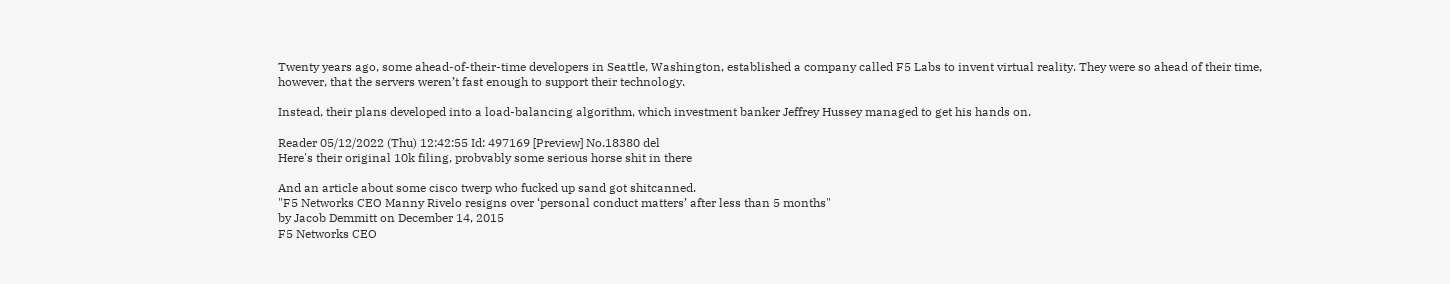Twenty years ago, some ahead-of-their-time developers in Seattle, Washington, established a company called F5 Labs to invent virtual reality. They were so ahead of their time, however, that the servers weren’t fast enough to support their technology.

Instead, their plans developed into a load-balancing algorithm, which investment banker Jeffrey Hussey managed to get his hands on.

Reader 05/12/2022 (Thu) 12:42:55 Id: 497169 [Preview] No.18380 del
Here's their original 10k filing, probvably some serious horse shit in there

And an article about some cisco twerp who fucked up sand got shitcanned.
"F5 Networks CEO Manny Rivelo resigns over ‘personal conduct matters’ after less than 5 months"
by Jacob Demmitt on December 14, 2015
F5 Networks CEO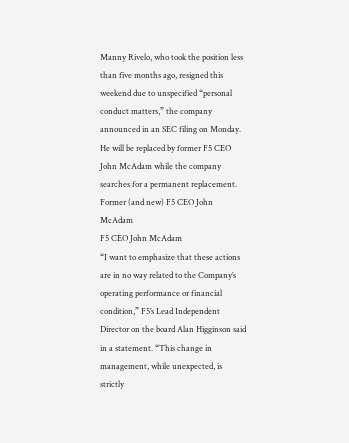Manny Rivelo, who took the position less than five months ago, resigned this weekend due to unspecified “personal conduct matters,” the company announced in an SEC filing on Monday. He will be replaced by former F5 CEO John McAdam while the company searches for a permanent replacement.
Former (and new) F5 CEO John McAdam
F5 CEO John McAdam
“I want to emphasize that these actions are in no way related to the Company’s operating performance or financial condition,” F5’s Lead Independent Director on the board Alan Higginson said in a statement. “This change in management, while unexpected, is strictly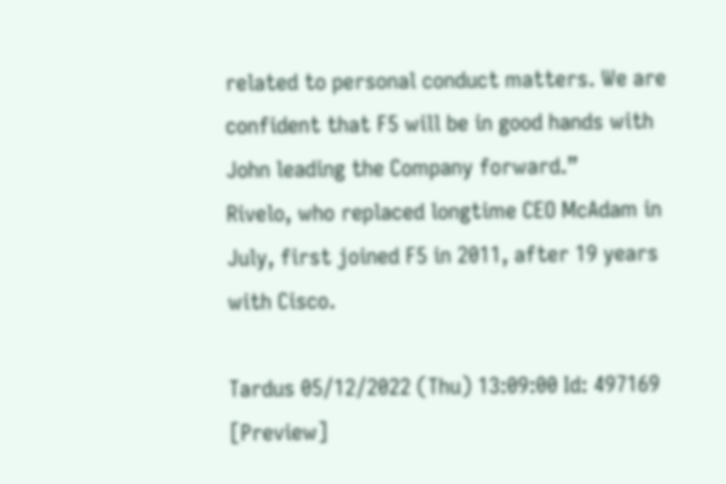related to personal conduct matters. We are confident that F5 will be in good hands with John leading the Company forward.”
Rivelo, who replaced longtime CEO McAdam in July, first joined F5 in 2011, after 19 years with Cisco.

Tardus 05/12/2022 (Thu) 13:09:00 Id: 497169 [Preview]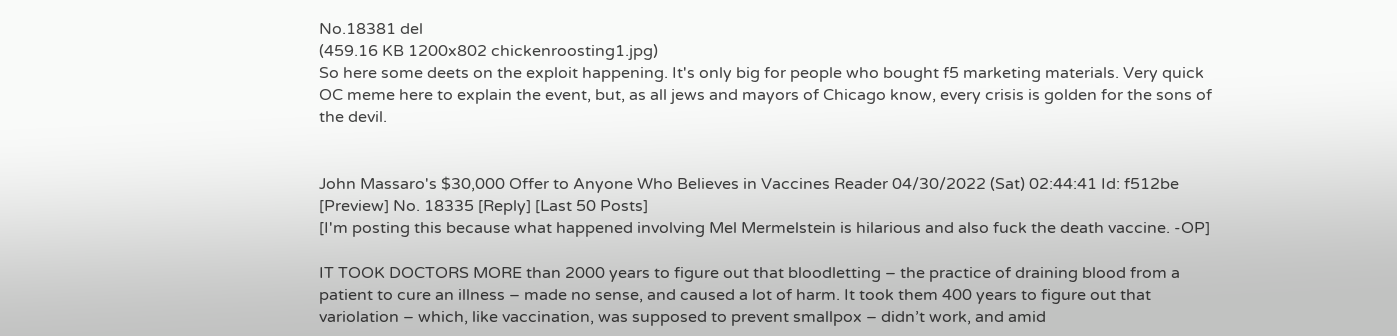No.18381 del
(459.16 KB 1200x802 chickenroosting1.jpg)
So here some deets on the exploit happening. It's only big for people who bought f5 marketing materials. Very quick OC meme here to explain the event, but, as all jews and mayors of Chicago know, every crisis is golden for the sons of the devil.


John Massaro's $30,000 Offer to Anyone Who Believes in Vaccines Reader 04/30/2022 (Sat) 02:44:41 Id: f512be [Preview] No. 18335 [Reply] [Last 50 Posts]
[I'm posting this because what happened involving Mel Mermelstein is hilarious and also fuck the death vaccine. -OP]

IT TOOK DOCTORS MORE than 2000 years to figure out that bloodletting – the practice of draining blood from a patient to cure an illness – made no sense, and caused a lot of harm. It took them 400 years to figure out that variolation – which, like vaccination, was supposed to prevent smallpox – didn’t work, and amid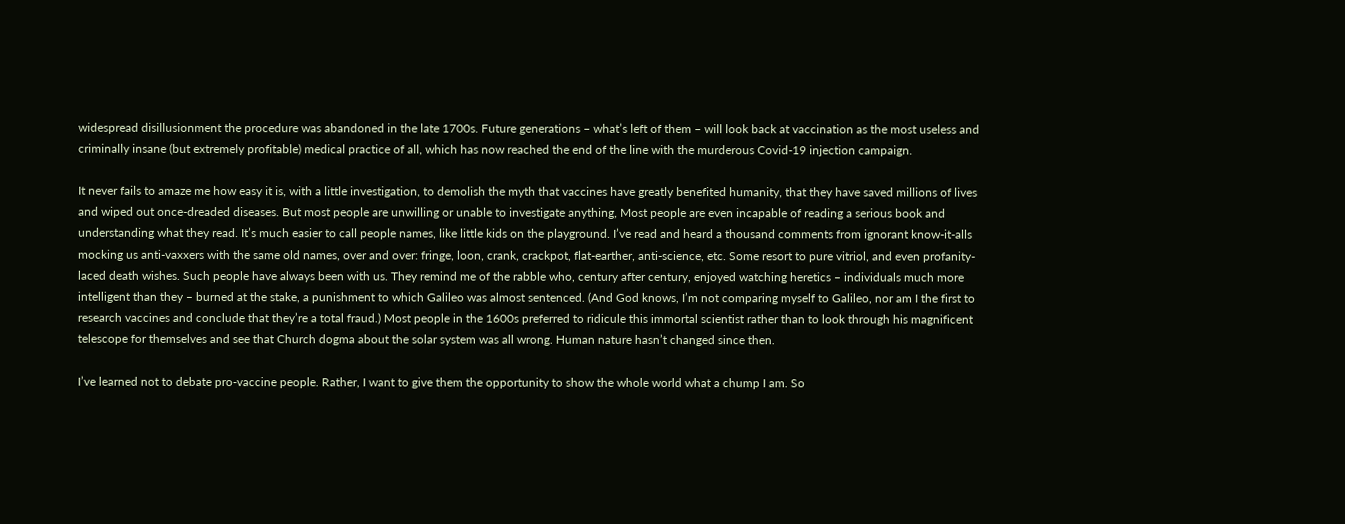widespread disillusionment the procedure was abandoned in the late 1700s. Future generations – what’s left of them – will look back at vaccination as the most useless and criminally insane (but extremely profitable) medical practice of all, which has now reached the end of the line with the murderous Covid-19 injection campaign.

It never fails to amaze me how easy it is, with a little investigation, to demolish the myth that vaccines have greatly benefited humanity, that they have saved millions of lives and wiped out once-dreaded diseases. But most people are unwilling or unable to investigate anything, Most people are even incapable of reading a serious book and understanding what they read. It’s much easier to call people names, like little kids on the playground. I’ve read and heard a thousand comments from ignorant know-it-alls mocking us anti-vaxxers with the same old names, over and over: fringe, loon, crank, crackpot, flat-earther, anti-science, etc. Some resort to pure vitriol, and even profanity-laced death wishes. Such people have always been with us. They remind me of the rabble who, century after century, enjoyed watching heretics – individuals much more intelligent than they – burned at the stake, a punishment to which Galileo was almost sentenced. (And God knows, I’m not comparing myself to Galileo, nor am I the first to research vaccines and conclude that they’re a total fraud.) Most people in the 1600s preferred to ridicule this immortal scientist rather than to look through his magnificent telescope for themselves and see that Church dogma about the solar system was all wrong. Human nature hasn’t changed since then.

I’ve learned not to debate pro-vaccine people. Rather, I want to give them the opportunity to show the whole world what a chump I am. So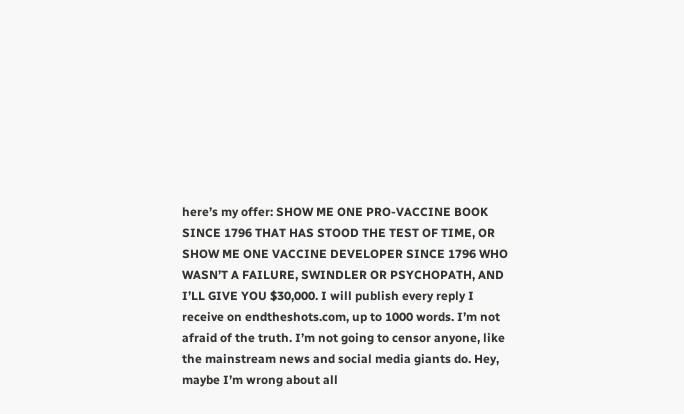here’s my offer: SHOW ME ONE PRO-VACCINE BOOK SINCE 1796 THAT HAS STOOD THE TEST OF TIME, OR SHOW ME ONE VACCINE DEVELOPER SINCE 1796 WHO WASN’T A FAILURE, SWINDLER OR PSYCHOPATH, AND I’LL GIVE YOU $30,000. I will publish every reply I receive on endtheshots.com, up to 1000 words. I’m not afraid of the truth. I’m not going to censor anyone, like the mainstream news and social media giants do. Hey, maybe I’m wrong about all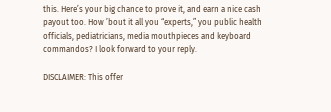this. Here’s your big chance to prove it, and earn a nice cash payout too. How ’bout it all you “experts,” you public health officials, pediatricians, media mouthpieces and keyboard commandos? I look forward to your reply.

DISCLAIMER: This offer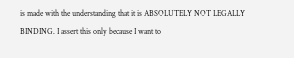is made with the understanding that it is ABSOLUTELY NOT LEGALLY BINDING. I assert this only because I want to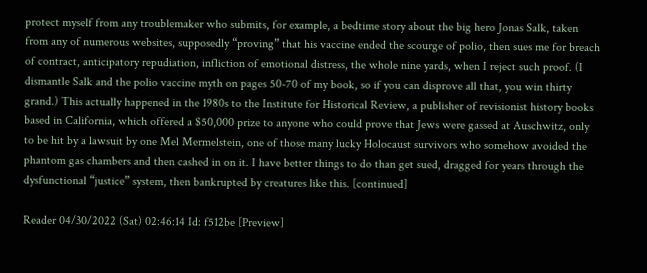protect myself from any troublemaker who submits, for example, a bedtime story about the big hero Jonas Salk, taken from any of numerous websites, supposedly “proving” that his vaccine ended the scourge of polio, then sues me for breach of contract, anticipatory repudiation, infliction of emotional distress, the whole nine yards, when I reject such proof. (I dismantle Salk and the polio vaccine myth on pages 50-70 of my book, so if you can disprove all that, you win thirty grand.) This actually happened in the 1980s to the Institute for Historical Review, a publisher of revisionist history books based in California, which offered a $50,000 prize to anyone who could prove that Jews were gassed at Auschwitz, only to be hit by a lawsuit by one Mel Mermelstein, one of those many lucky Holocaust survivors who somehow avoided the phantom gas chambers and then cashed in on it. I have better things to do than get sued, dragged for years through the dysfunctional “justice” system, then bankrupted by creatures like this. [continued]

Reader 04/30/2022 (Sat) 02:46:14 Id: f512be [Preview]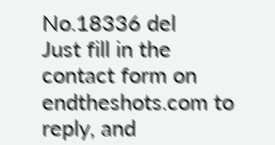No.18336 del
Just fill in the contact form on endtheshots.com to reply, and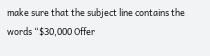make sure that the subject line contains the words “$30,000 Offer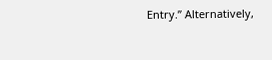Entry.” Alternatively,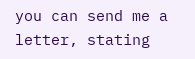you can send me a letter, stating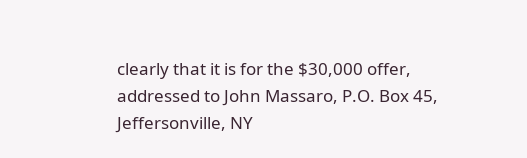clearly that it is for the $30,000 offer, addressed to John Massaro, P.O. Box 45, Jeffersonville, NY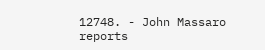12748. - John Massaro reports